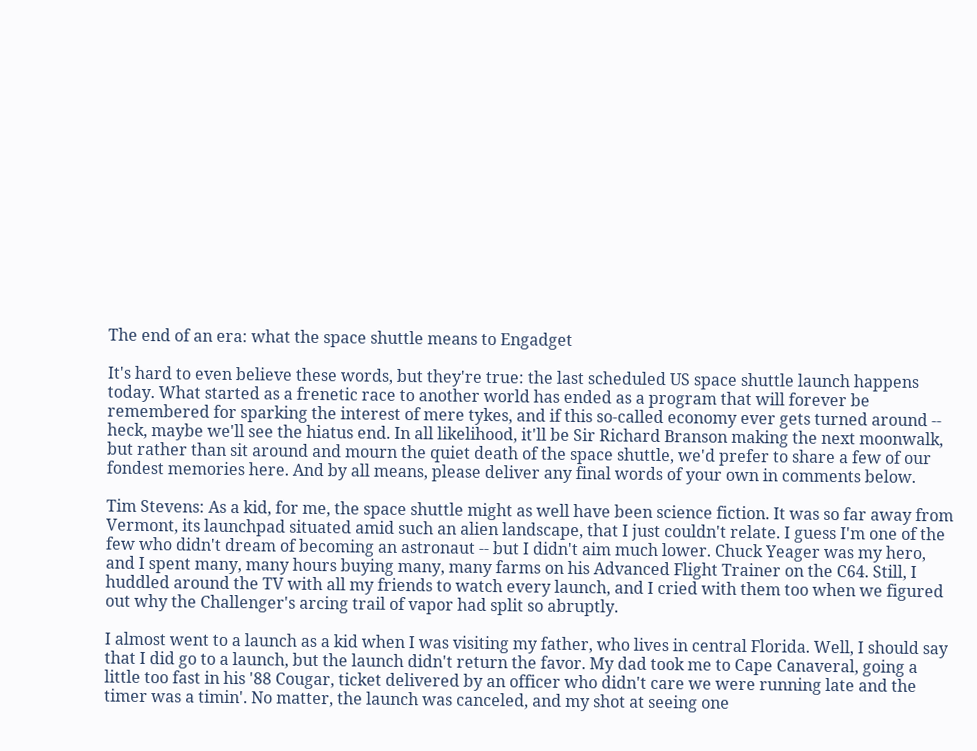The end of an era: what the space shuttle means to Engadget

It's hard to even believe these words, but they're true: the last scheduled US space shuttle launch happens today. What started as a frenetic race to another world has ended as a program that will forever be remembered for sparking the interest of mere tykes, and if this so-called economy ever gets turned around -- heck, maybe we'll see the hiatus end. In all likelihood, it'll be Sir Richard Branson making the next moonwalk, but rather than sit around and mourn the quiet death of the space shuttle, we'd prefer to share a few of our fondest memories here. And by all means, please deliver any final words of your own in comments below.

Tim Stevens: As a kid, for me, the space shuttle might as well have been science fiction. It was so far away from Vermont, its launchpad situated amid such an alien landscape, that I just couldn't relate. I guess I'm one of the few who didn't dream of becoming an astronaut -- but I didn't aim much lower. Chuck Yeager was my hero, and I spent many, many hours buying many, many farms on his Advanced Flight Trainer on the C64. Still, I huddled around the TV with all my friends to watch every launch, and I cried with them too when we figured out why the Challenger's arcing trail of vapor had split so abruptly.

I almost went to a launch as a kid when I was visiting my father, who lives in central Florida. Well, I should say that I did go to a launch, but the launch didn't return the favor. My dad took me to Cape Canaveral, going a little too fast in his '88 Cougar, ticket delivered by an officer who didn't care we were running late and the timer was a timin'. No matter, the launch was canceled, and my shot at seeing one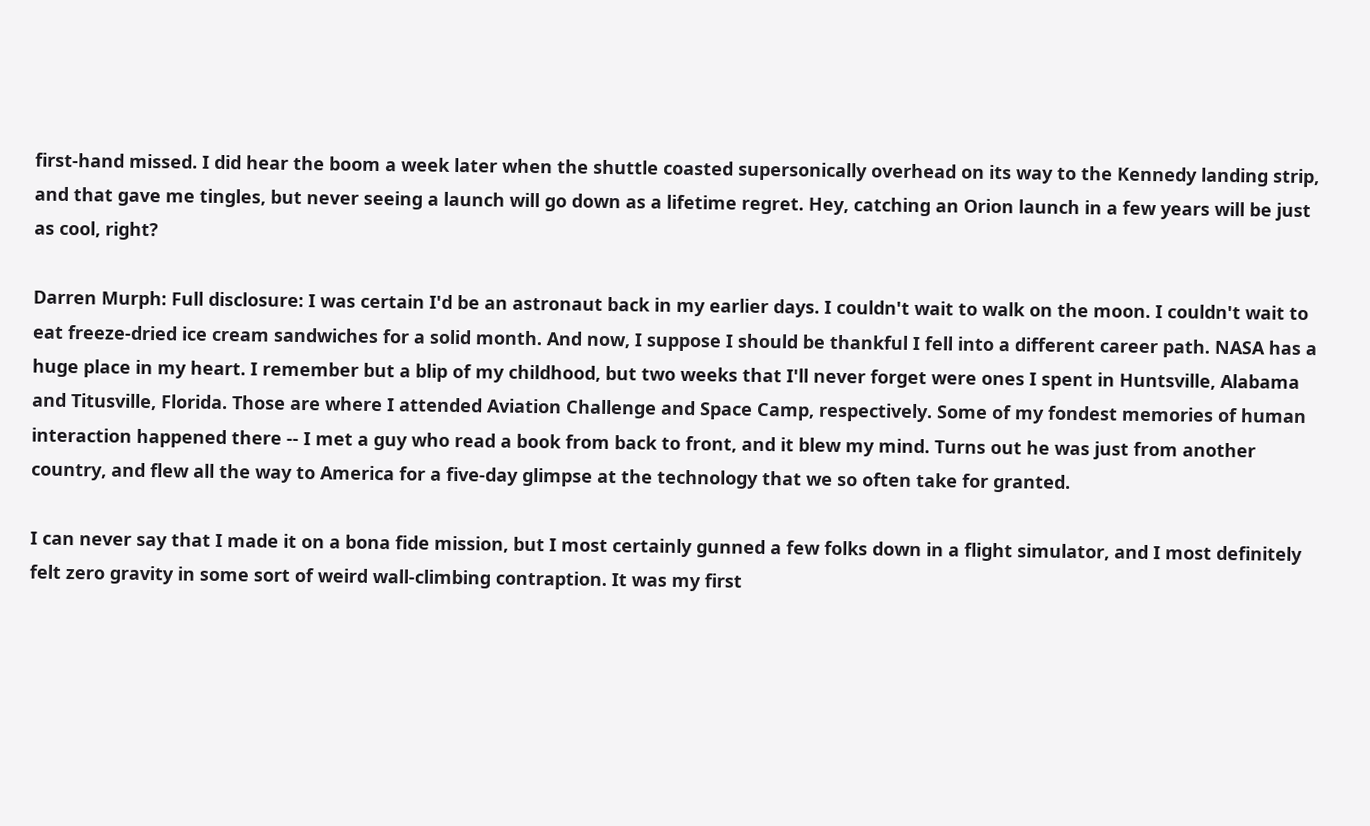first-hand missed. I did hear the boom a week later when the shuttle coasted supersonically overhead on its way to the Kennedy landing strip, and that gave me tingles, but never seeing a launch will go down as a lifetime regret. Hey, catching an Orion launch in a few years will be just as cool, right?

Darren Murph: Full disclosure: I was certain I'd be an astronaut back in my earlier days. I couldn't wait to walk on the moon. I couldn't wait to eat freeze-dried ice cream sandwiches for a solid month. And now, I suppose I should be thankful I fell into a different career path. NASA has a huge place in my heart. I remember but a blip of my childhood, but two weeks that I'll never forget were ones I spent in Huntsville, Alabama and Titusville, Florida. Those are where I attended Aviation Challenge and Space Camp, respectively. Some of my fondest memories of human interaction happened there -- I met a guy who read a book from back to front, and it blew my mind. Turns out he was just from another country, and flew all the way to America for a five-day glimpse at the technology that we so often take for granted.

I can never say that I made it on a bona fide mission, but I most certainly gunned a few folks down in a flight simulator, and I most definitely felt zero gravity in some sort of weird wall-climbing contraption. It was my first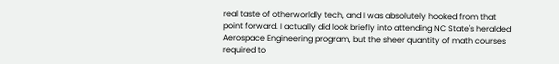real taste of otherworldly tech, and I was absolutely hooked from that point forward. I actually did look briefly into attending NC State's heralded Aerospace Engineering program, but the sheer quantity of math courses required to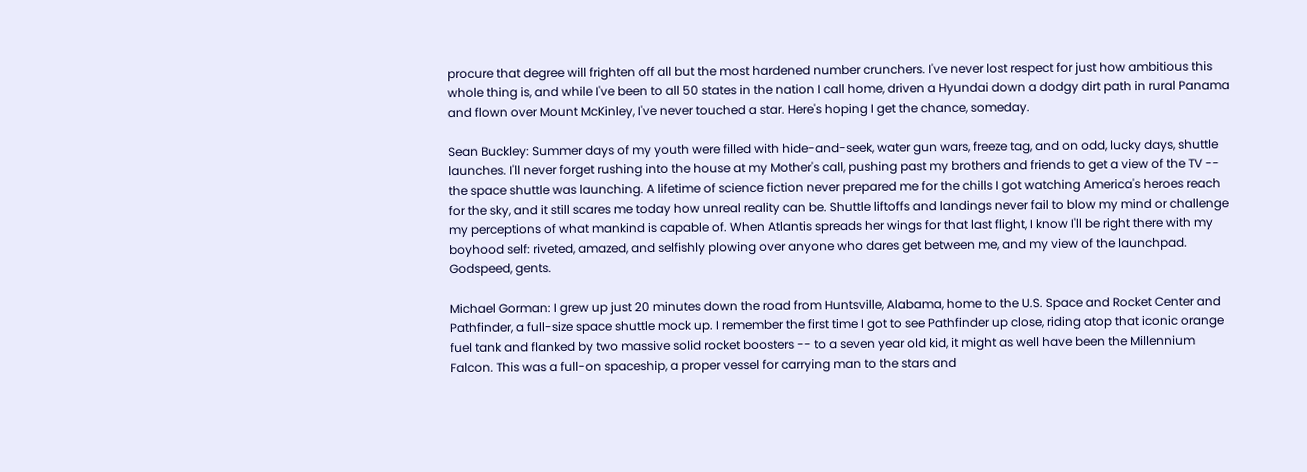procure that degree will frighten off all but the most hardened number crunchers. I've never lost respect for just how ambitious this whole thing is, and while I've been to all 50 states in the nation I call home, driven a Hyundai down a dodgy dirt path in rural Panama and flown over Mount McKinley, I've never touched a star. Here's hoping I get the chance, someday.

Sean Buckley: Summer days of my youth were filled with hide-and-seek, water gun wars, freeze tag, and on odd, lucky days, shuttle launches. I'll never forget rushing into the house at my Mother's call, pushing past my brothers and friends to get a view of the TV -- the space shuttle was launching. A lifetime of science fiction never prepared me for the chills I got watching America's heroes reach for the sky, and it still scares me today how unreal reality can be. Shuttle liftoffs and landings never fail to blow my mind or challenge my perceptions of what mankind is capable of. When Atlantis spreads her wings for that last flight, I know I'll be right there with my boyhood self: riveted, amazed, and selfishly plowing over anyone who dares get between me, and my view of the launchpad. Godspeed, gents.

Michael Gorman: I grew up just 20 minutes down the road from Huntsville, Alabama, home to the U.S. Space and Rocket Center and Pathfinder, a full-size space shuttle mock up. I remember the first time I got to see Pathfinder up close, riding atop that iconic orange fuel tank and flanked by two massive solid rocket boosters -- to a seven year old kid, it might as well have been the Millennium Falcon. This was a full-on spaceship, a proper vessel for carrying man to the stars and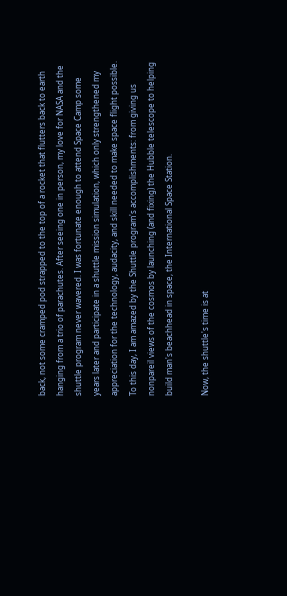back, not some cramped pod strapped to the top of a rocket that flutters back to earth hanging from a trio of parachutes. After seeing one in person, my love for NASA and the shuttle program never wavered. I was fortunate enough to attend Space Camp some years later and participate in a shuttle mission simulation, which only strengthened my appreciation for the technology, audacity, and skill needed to make space flight possible. To this day, I am amazed by the Shuttle program's accomplishments: from giving us nonpareil views of the cosmos by launching (and fixing) the Hubble telescope to helping build man's beachhead in space, the International Space Station.

Now, the shuttle's time is at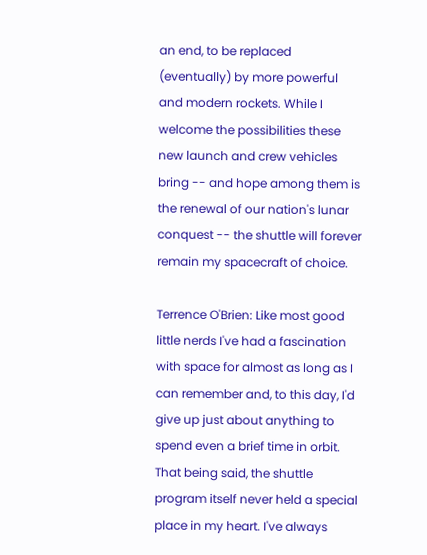an end, to be replaced (eventually) by more powerful and modern rockets. While I welcome the possibilities these new launch and crew vehicles bring -- and hope among them is the renewal of our nation's lunar conquest -- the shuttle will forever remain my spacecraft of choice.

Terrence O'Brien: Like most good little nerds I've had a fascination with space for almost as long as I can remember and, to this day, I'd give up just about anything to spend even a brief time in orbit. That being said, the shuttle program itself never held a special place in my heart. I've always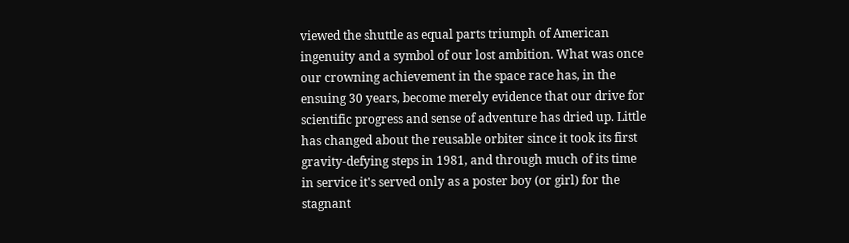viewed the shuttle as equal parts triumph of American ingenuity and a symbol of our lost ambition. What was once our crowning achievement in the space race has, in the ensuing 30 years, become merely evidence that our drive for scientific progress and sense of adventure has dried up. Little has changed about the reusable orbiter since it took its first gravity-defying steps in 1981, and through much of its time in service it's served only as a poster boy (or girl) for the stagnant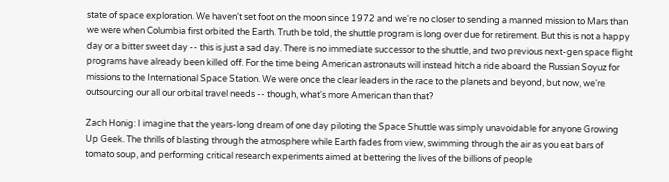state of space exploration. We haven't set foot on the moon since 1972 and we're no closer to sending a manned mission to Mars than we were when Columbia first orbited the Earth. Truth be told, the shuttle program is long over due for retirement. But this is not a happy day or a bitter sweet day -- this is just a sad day. There is no immediate successor to the shuttle, and two previous next-gen space flight programs have already been killed off. For the time being American astronauts will instead hitch a ride aboard the Russian Soyuz for missions to the International Space Station. We were once the clear leaders in the race to the planets and beyond, but now, we're outsourcing our all our orbital travel needs -- though, what's more American than that?

Zach Honig: I imagine that the years-long dream of one day piloting the Space Shuttle was simply unavoidable for anyone Growing Up Geek. The thrills of blasting through the atmosphere while Earth fades from view, swimming through the air as you eat bars of tomato soup, and performing critical research experiments aimed at bettering the lives of the billions of people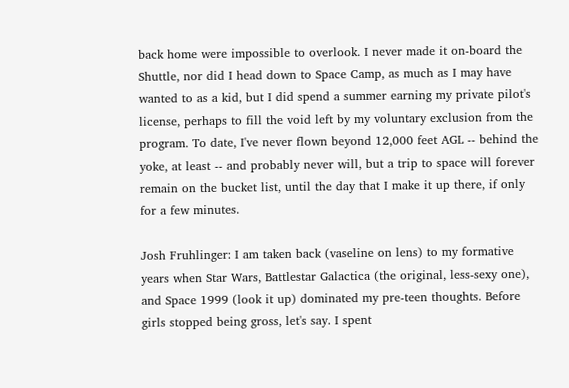back home were impossible to overlook. I never made it on-board the Shuttle, nor did I head down to Space Camp, as much as I may have wanted to as a kid, but I did spend a summer earning my private pilot's license, perhaps to fill the void left by my voluntary exclusion from the program. To date, I've never flown beyond 12,000 feet AGL -- behind the yoke, at least -- and probably never will, but a trip to space will forever remain on the bucket list, until the day that I make it up there, if only for a few minutes.

Josh Fruhlinger: I am taken back (vaseline on lens) to my formative years when Star Wars, Battlestar Galactica (the original, less-sexy one), and Space 1999 (look it up) dominated my pre-teen thoughts. Before girls stopped being gross, let's say. I spent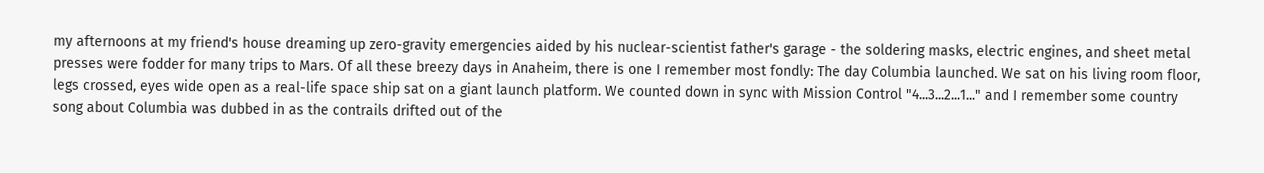my afternoons at my friend's house dreaming up zero-gravity emergencies aided by his nuclear-scientist father's garage - the soldering masks, electric engines, and sheet metal presses were fodder for many trips to Mars. Of all these breezy days in Anaheim, there is one I remember most fondly: The day Columbia launched. We sat on his living room floor, legs crossed, eyes wide open as a real-life space ship sat on a giant launch platform. We counted down in sync with Mission Control "4...3...2...1..." and I remember some country song about Columbia was dubbed in as the contrails drifted out of the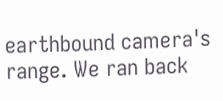earthbound camera's range. We ran back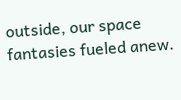outside, our space fantasies fueled anew.